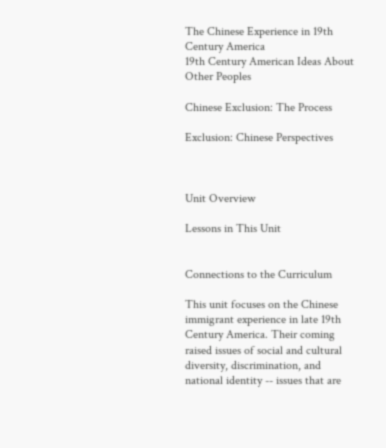The Chinese Experience in 19th Century America
19th Century American Ideas About Other Peoples

Chinese Exclusion: The Process

Exclusion: Chinese Perspectives



Unit Overview

Lessons in This Unit


Connections to the Curriculum

This unit focuses on the Chinese immigrant experience in late 19th Century America. Their coming raised issues of social and cultural diversity, discrimination, and national identity -- issues that are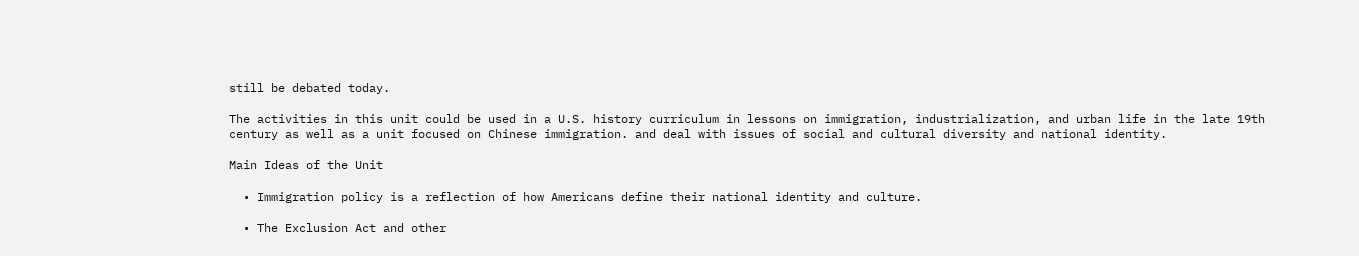still be debated today.

The activities in this unit could be used in a U.S. history curriculum in lessons on immigration, industrialization, and urban life in the late 19th century as well as a unit focused on Chinese immigration. and deal with issues of social and cultural diversity and national identity.

Main Ideas of the Unit

  • Immigration policy is a reflection of how Americans define their national identity and culture.

  • The Exclusion Act and other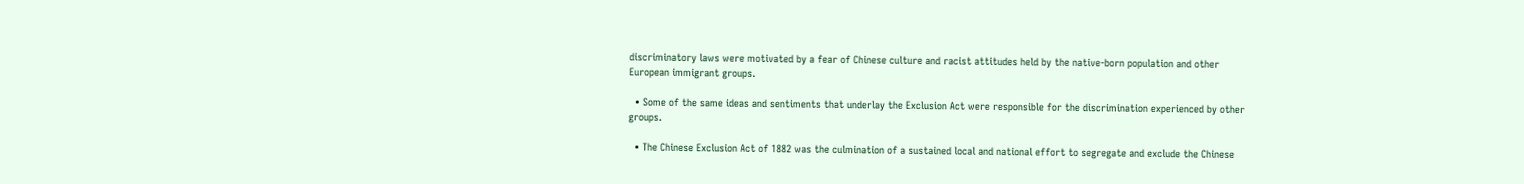discriminatory laws were motivated by a fear of Chinese culture and racist attitudes held by the native-born population and other European immigrant groups.

  • Some of the same ideas and sentiments that underlay the Exclusion Act were responsible for the discrimination experienced by other groups.

  • The Chinese Exclusion Act of 1882 was the culmination of a sustained local and national effort to segregate and exclude the Chinese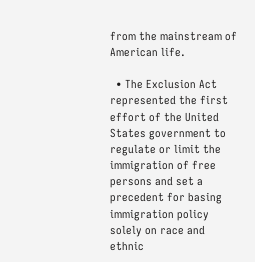from the mainstream of American life.

  • The Exclusion Act represented the first effort of the United States government to regulate or limit the immigration of free persons and set a precedent for basing immigration policy solely on race and ethnic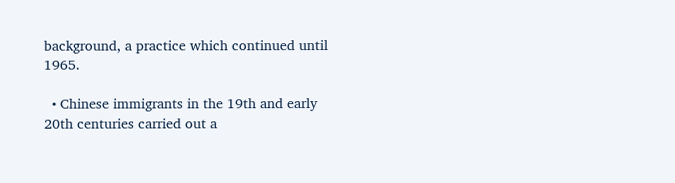background, a practice which continued until 1965.

  • Chinese immigrants in the 19th and early 20th centuries carried out a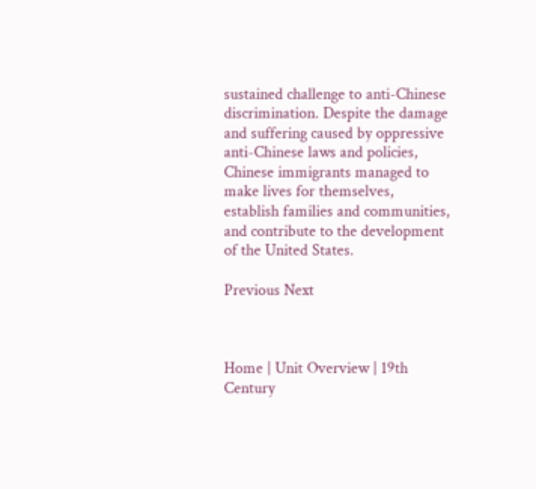sustained challenge to anti-Chinese discrimination. Despite the damage and suffering caused by oppressive anti-Chinese laws and policies, Chinese immigrants managed to make lives for themselves, establish families and communities, and contribute to the development of the United States.

Previous Next



Home | Unit Overview | 19th Century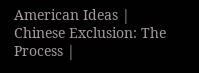American Ideas | Chinese Exclusion: The Process |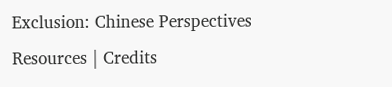Exclusion: Chinese Perspectives
Resources | Credits